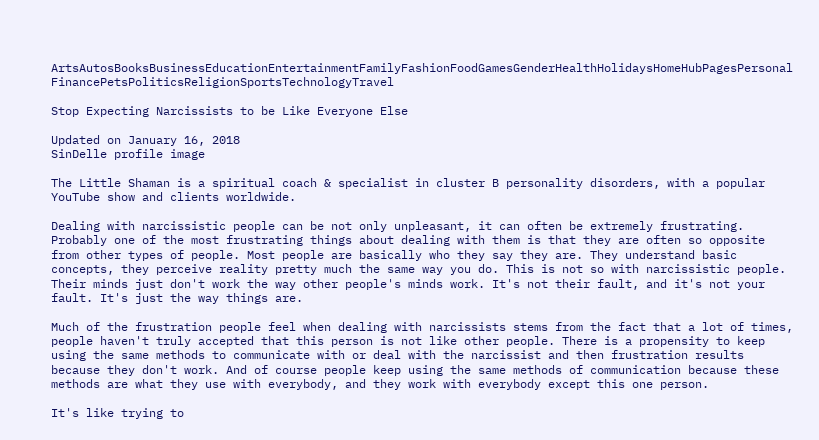ArtsAutosBooksBusinessEducationEntertainmentFamilyFashionFoodGamesGenderHealthHolidaysHomeHubPagesPersonal FinancePetsPoliticsReligionSportsTechnologyTravel

Stop Expecting Narcissists to be Like Everyone Else

Updated on January 16, 2018
SinDelle profile image

The Little Shaman is a spiritual coach & specialist in cluster B personality disorders, with a popular YouTube show and clients worldwide.

Dealing with narcissistic people can be not only unpleasant, it can often be extremely frustrating. Probably one of the most frustrating things about dealing with them is that they are often so opposite from other types of people. Most people are basically who they say they are. They understand basic concepts, they perceive reality pretty much the same way you do. This is not so with narcissistic people. Their minds just don't work the way other people's minds work. It's not their fault, and it's not your fault. It's just the way things are.

Much of the frustration people feel when dealing with narcissists stems from the fact that a lot of times, people haven't truly accepted that this person is not like other people. There is a propensity to keep using the same methods to communicate with or deal with the narcissist and then frustration results because they don't work. And of course people keep using the same methods of communication because these methods are what they use with everybody, and they work with everybody except this one person.

It's like trying to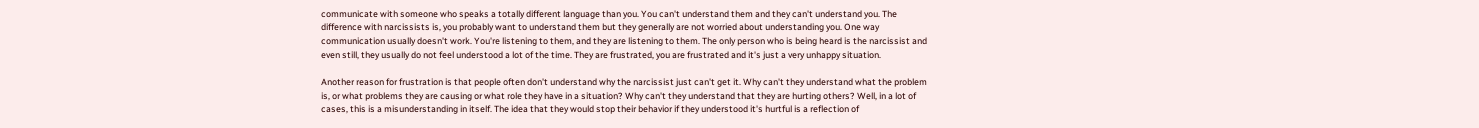communicate with someone who speaks a totally different language than you. You can't understand them and they can't understand you. The difference with narcissists is, you probably want to understand them but they generally are not worried about understanding you. One way communication usually doesn't work. You're listening to them, and they are listening to them. The only person who is being heard is the narcissist and even still, they usually do not feel understood a lot of the time. They are frustrated, you are frustrated and it's just a very unhappy situation.

Another reason for frustration is that people often don't understand why the narcissist just can't get it. Why can't they understand what the problem is, or what problems they are causing or what role they have in a situation? Why can't they understand that they are hurting others? Well, in a lot of cases, this is a misunderstanding in itself. The idea that they would stop their behavior if they understood it's hurtful is a reflection of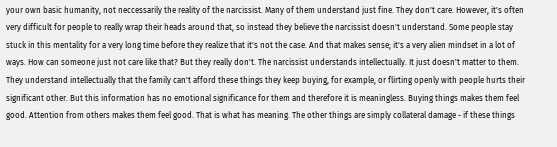your own basic humanity, not neccessarily the reality of the narcissist. Many of them understand just fine. They don't care. However, it's often very difficult for people to really wrap their heads around that, so instead they believe the narcissist doesn't understand. Some people stay stuck in this mentality for a very long time before they realize that it's not the case. And that makes sense; it's a very alien mindset in a lot of ways. How can someone just not care like that? But they really don't. The narcissist understands intellectually. It just doesn't matter to them. They understand intellectually that the family can't afford these things they keep buying, for example, or flirting openly with people hurts their significant other. But this information has no emotional significance for them and therefore it is meaningless. Buying things makes them feel good. Attention from others makes them feel good. That is what has meaning. The other things are simply collateral damage - if these things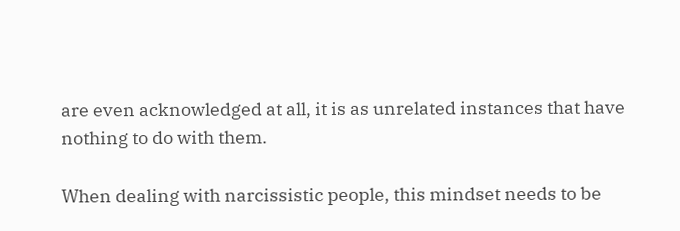are even acknowledged at all, it is as unrelated instances that have nothing to do with them.

When dealing with narcissistic people, this mindset needs to be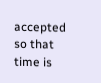accepted so that time is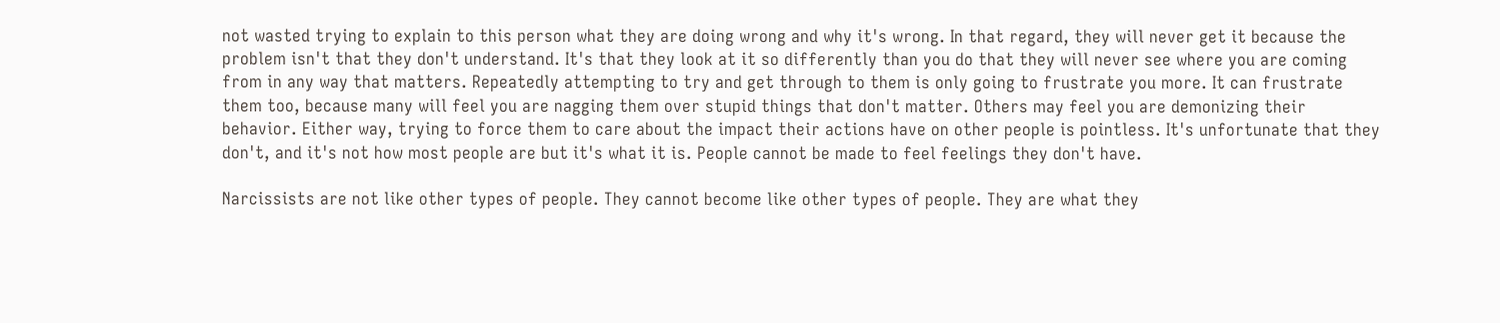not wasted trying to explain to this person what they are doing wrong and why it's wrong. In that regard, they will never get it because the problem isn't that they don't understand. It's that they look at it so differently than you do that they will never see where you are coming from in any way that matters. Repeatedly attempting to try and get through to them is only going to frustrate you more. It can frustrate them too, because many will feel you are nagging them over stupid things that don't matter. Others may feel you are demonizing their behavior. Either way, trying to force them to care about the impact their actions have on other people is pointless. It's unfortunate that they don't, and it's not how most people are but it's what it is. People cannot be made to feel feelings they don't have.

Narcissists are not like other types of people. They cannot become like other types of people. They are what they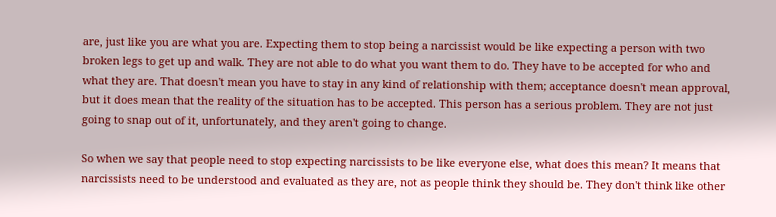are, just like you are what you are. Expecting them to stop being a narcissist would be like expecting a person with two broken legs to get up and walk. They are not able to do what you want them to do. They have to be accepted for who and what they are. That doesn't mean you have to stay in any kind of relationship with them; acceptance doesn't mean approval, but it does mean that the reality of the situation has to be accepted. This person has a serious problem. They are not just going to snap out of it, unfortunately, and they aren't going to change.

So when we say that people need to stop expecting narcissists to be like everyone else, what does this mean? It means that narcissists need to be understood and evaluated as they are, not as people think they should be. They don't think like other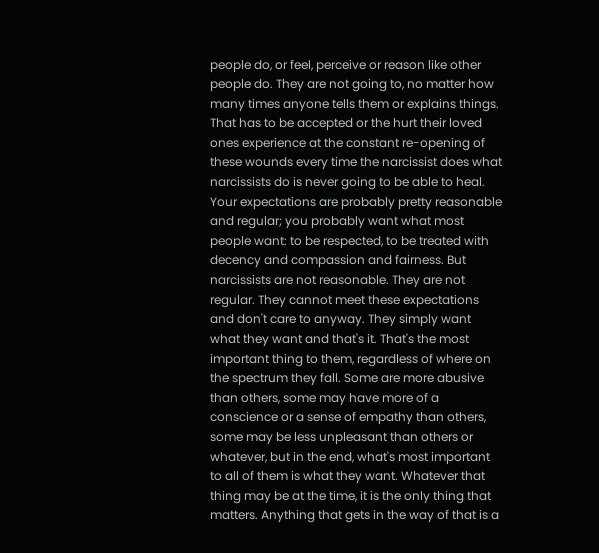people do, or feel, perceive or reason like other people do. They are not going to, no matter how many times anyone tells them or explains things. That has to be accepted or the hurt their loved ones experience at the constant re-opening of these wounds every time the narcissist does what narcissists do is never going to be able to heal. Your expectations are probably pretty reasonable and regular; you probably want what most people want: to be respected, to be treated with decency and compassion and fairness. But narcissists are not reasonable. They are not regular. They cannot meet these expectations and don't care to anyway. They simply want what they want and that's it. That's the most important thing to them, regardless of where on the spectrum they fall. Some are more abusive than others, some may have more of a conscience or a sense of empathy than others, some may be less unpleasant than others or whatever, but in the end, what's most important to all of them is what they want. Whatever that thing may be at the time, it is the only thing that matters. Anything that gets in the way of that is a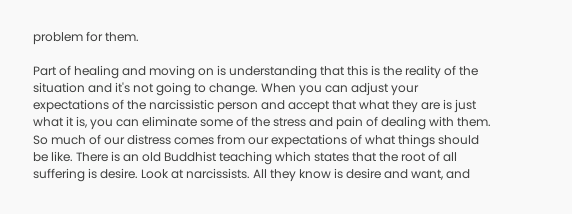problem for them.

Part of healing and moving on is understanding that this is the reality of the situation and it's not going to change. When you can adjust your expectations of the narcissistic person and accept that what they are is just what it is, you can eliminate some of the stress and pain of dealing with them. So much of our distress comes from our expectations of what things should be like. There is an old Buddhist teaching which states that the root of all suffering is desire. Look at narcissists. All they know is desire and want, and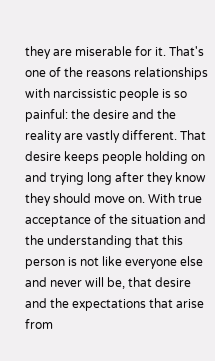they are miserable for it. That's one of the reasons relationships with narcissistic people is so painful: the desire and the reality are vastly different. That desire keeps people holding on and trying long after they know they should move on. With true acceptance of the situation and the understanding that this person is not like everyone else and never will be, that desire and the expectations that arise from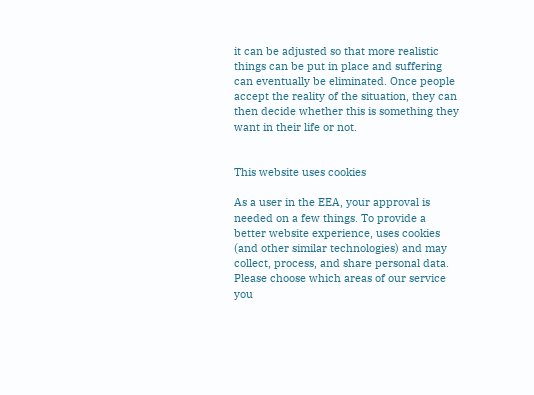it can be adjusted so that more realistic things can be put in place and suffering can eventually be eliminated. Once people accept the reality of the situation, they can then decide whether this is something they want in their life or not.


This website uses cookies

As a user in the EEA, your approval is needed on a few things. To provide a better website experience, uses cookies (and other similar technologies) and may collect, process, and share personal data. Please choose which areas of our service you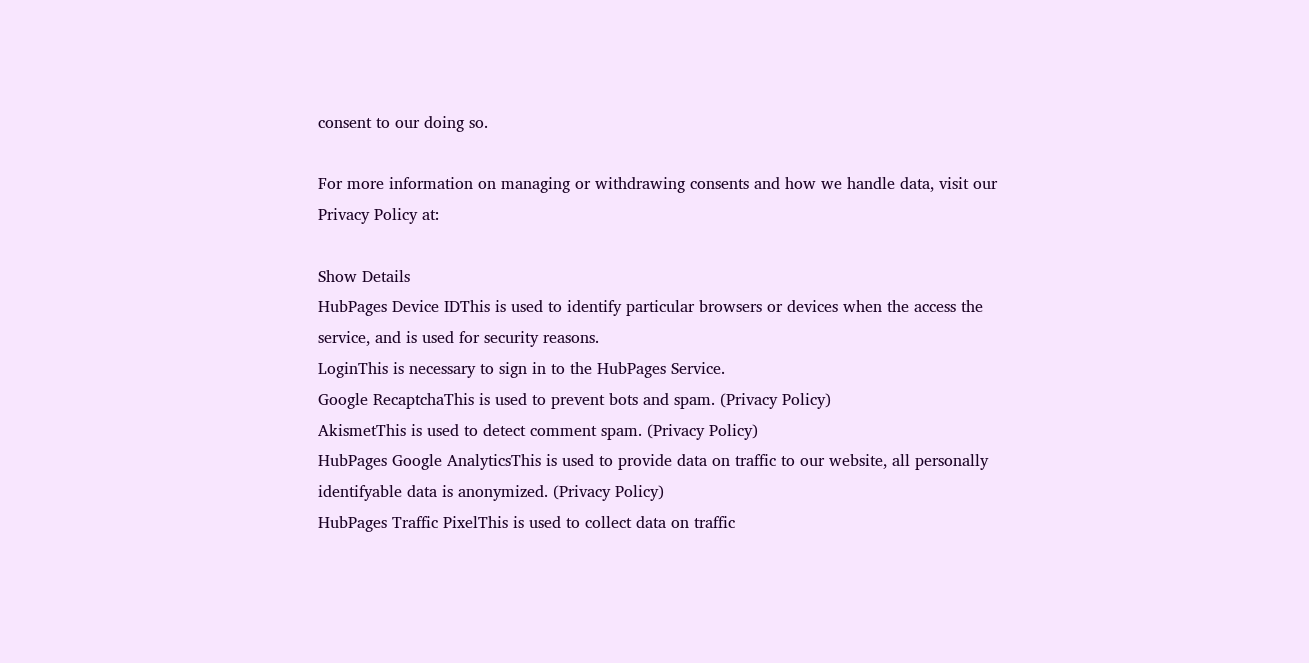consent to our doing so.

For more information on managing or withdrawing consents and how we handle data, visit our Privacy Policy at:

Show Details
HubPages Device IDThis is used to identify particular browsers or devices when the access the service, and is used for security reasons.
LoginThis is necessary to sign in to the HubPages Service.
Google RecaptchaThis is used to prevent bots and spam. (Privacy Policy)
AkismetThis is used to detect comment spam. (Privacy Policy)
HubPages Google AnalyticsThis is used to provide data on traffic to our website, all personally identifyable data is anonymized. (Privacy Policy)
HubPages Traffic PixelThis is used to collect data on traffic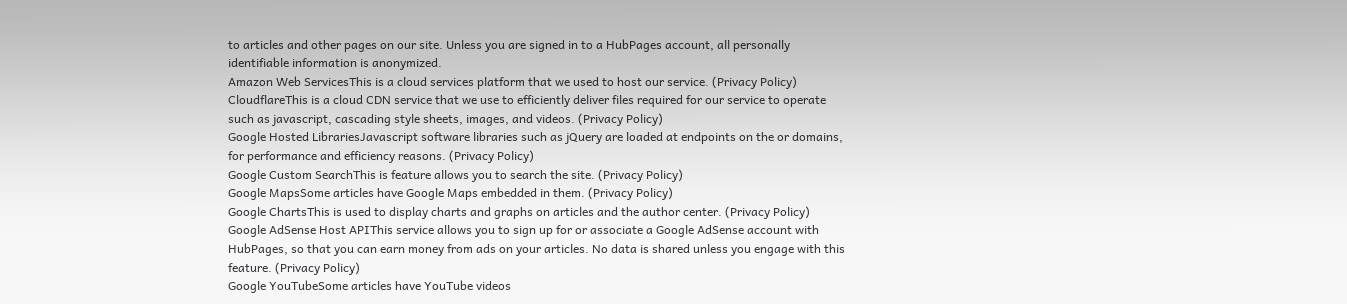to articles and other pages on our site. Unless you are signed in to a HubPages account, all personally identifiable information is anonymized.
Amazon Web ServicesThis is a cloud services platform that we used to host our service. (Privacy Policy)
CloudflareThis is a cloud CDN service that we use to efficiently deliver files required for our service to operate such as javascript, cascading style sheets, images, and videos. (Privacy Policy)
Google Hosted LibrariesJavascript software libraries such as jQuery are loaded at endpoints on the or domains, for performance and efficiency reasons. (Privacy Policy)
Google Custom SearchThis is feature allows you to search the site. (Privacy Policy)
Google MapsSome articles have Google Maps embedded in them. (Privacy Policy)
Google ChartsThis is used to display charts and graphs on articles and the author center. (Privacy Policy)
Google AdSense Host APIThis service allows you to sign up for or associate a Google AdSense account with HubPages, so that you can earn money from ads on your articles. No data is shared unless you engage with this feature. (Privacy Policy)
Google YouTubeSome articles have YouTube videos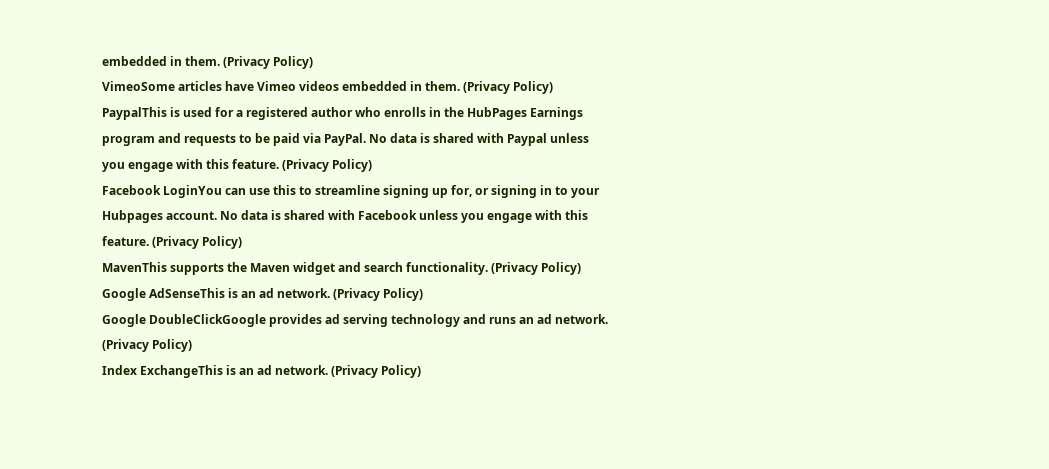embedded in them. (Privacy Policy)
VimeoSome articles have Vimeo videos embedded in them. (Privacy Policy)
PaypalThis is used for a registered author who enrolls in the HubPages Earnings program and requests to be paid via PayPal. No data is shared with Paypal unless you engage with this feature. (Privacy Policy)
Facebook LoginYou can use this to streamline signing up for, or signing in to your Hubpages account. No data is shared with Facebook unless you engage with this feature. (Privacy Policy)
MavenThis supports the Maven widget and search functionality. (Privacy Policy)
Google AdSenseThis is an ad network. (Privacy Policy)
Google DoubleClickGoogle provides ad serving technology and runs an ad network. (Privacy Policy)
Index ExchangeThis is an ad network. (Privacy Policy)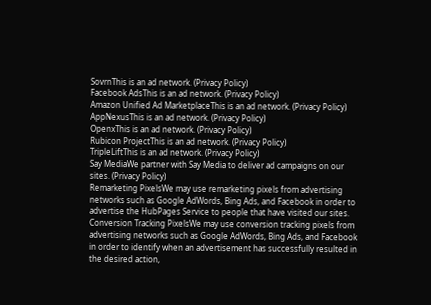SovrnThis is an ad network. (Privacy Policy)
Facebook AdsThis is an ad network. (Privacy Policy)
Amazon Unified Ad MarketplaceThis is an ad network. (Privacy Policy)
AppNexusThis is an ad network. (Privacy Policy)
OpenxThis is an ad network. (Privacy Policy)
Rubicon ProjectThis is an ad network. (Privacy Policy)
TripleLiftThis is an ad network. (Privacy Policy)
Say MediaWe partner with Say Media to deliver ad campaigns on our sites. (Privacy Policy)
Remarketing PixelsWe may use remarketing pixels from advertising networks such as Google AdWords, Bing Ads, and Facebook in order to advertise the HubPages Service to people that have visited our sites.
Conversion Tracking PixelsWe may use conversion tracking pixels from advertising networks such as Google AdWords, Bing Ads, and Facebook in order to identify when an advertisement has successfully resulted in the desired action,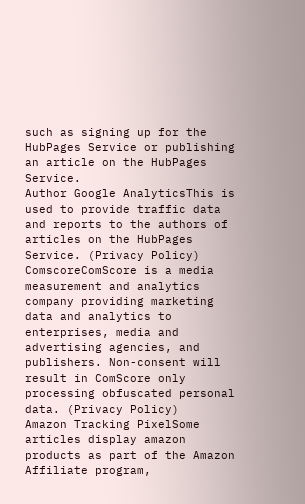such as signing up for the HubPages Service or publishing an article on the HubPages Service.
Author Google AnalyticsThis is used to provide traffic data and reports to the authors of articles on the HubPages Service. (Privacy Policy)
ComscoreComScore is a media measurement and analytics company providing marketing data and analytics to enterprises, media and advertising agencies, and publishers. Non-consent will result in ComScore only processing obfuscated personal data. (Privacy Policy)
Amazon Tracking PixelSome articles display amazon products as part of the Amazon Affiliate program,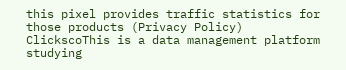this pixel provides traffic statistics for those products (Privacy Policy)
ClickscoThis is a data management platform studying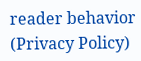reader behavior (Privacy Policy)